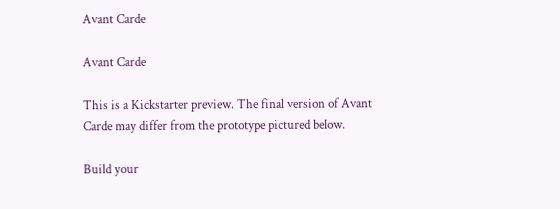Avant Carde

Avant Carde

This is a Kickstarter preview. The final version of Avant Carde may differ from the prototype pictured below.

Build your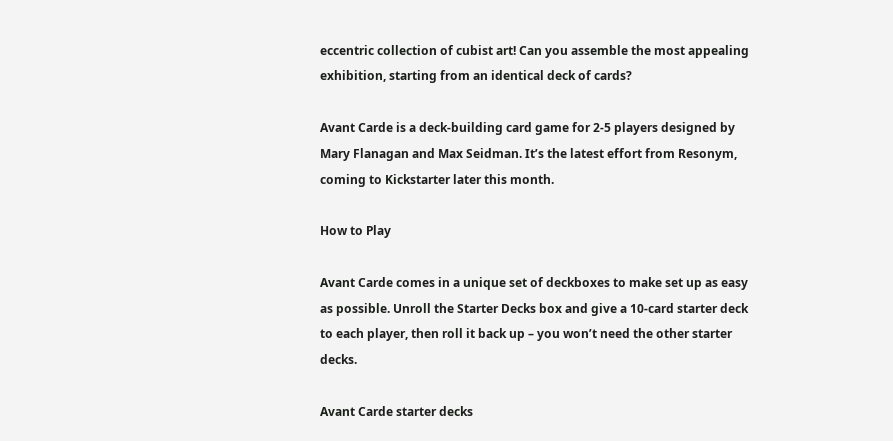eccentric collection of cubist art! Can you assemble the most appealing exhibition, starting from an identical deck of cards?

Avant Carde is a deck-building card game for 2-5 players designed by Mary Flanagan and Max Seidman. It’s the latest effort from Resonym, coming to Kickstarter later this month.

How to Play

Avant Carde comes in a unique set of deckboxes to make set up as easy as possible. Unroll the Starter Decks box and give a 10-card starter deck to each player, then roll it back up – you won’t need the other starter decks.

Avant Carde starter decks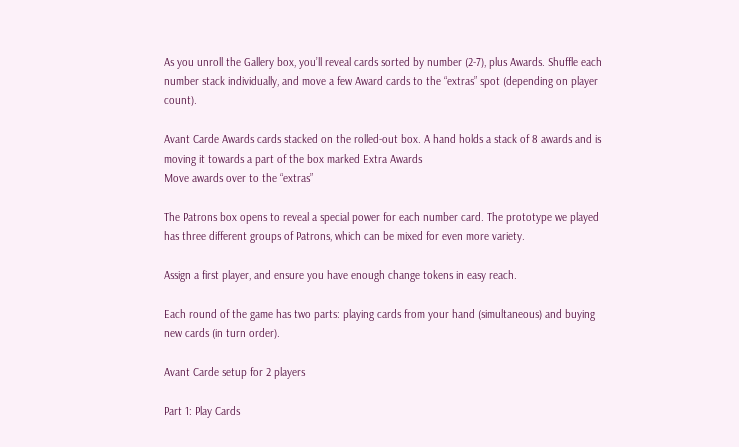As you unroll the Gallery box, you’ll reveal cards sorted by number (2-7), plus Awards. Shuffle each number stack individually, and move a few Award cards to the “extras” spot (depending on player count).

Avant Carde Awards cards stacked on the rolled-out box. A hand holds a stack of 8 awards and is moving it towards a part of the box marked Extra Awards
Move awards over to the “extras”

The Patrons box opens to reveal a special power for each number card. The prototype we played has three different groups of Patrons, which can be mixed for even more variety.

Assign a first player, and ensure you have enough change tokens in easy reach.

Each round of the game has two parts: playing cards from your hand (simultaneous) and buying new cards (in turn order).

Avant Carde setup for 2 players

Part 1: Play Cards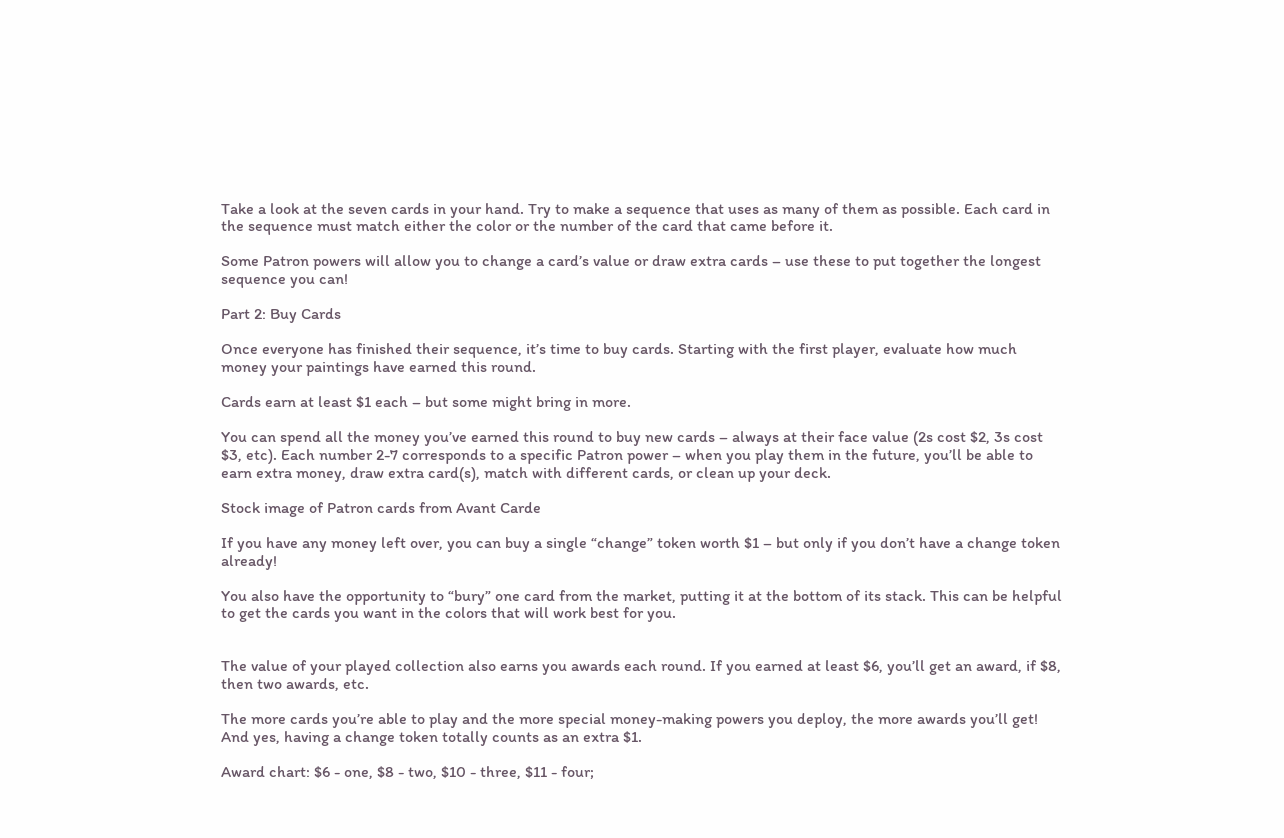Take a look at the seven cards in your hand. Try to make a sequence that uses as many of them as possible. Each card in the sequence must match either the color or the number of the card that came before it.

Some Patron powers will allow you to change a card’s value or draw extra cards – use these to put together the longest sequence you can!

Part 2: Buy Cards

Once everyone has finished their sequence, it’s time to buy cards. Starting with the first player, evaluate how much money your paintings have earned this round.

Cards earn at least $1 each – but some might bring in more.

You can spend all the money you’ve earned this round to buy new cards – always at their face value (2s cost $2, 3s cost $3, etc). Each number 2-7 corresponds to a specific Patron power – when you play them in the future, you’ll be able to earn extra money, draw extra card(s), match with different cards, or clean up your deck.

Stock image of Patron cards from Avant Carde

If you have any money left over, you can buy a single “change” token worth $1 – but only if you don’t have a change token already!

You also have the opportunity to “bury” one card from the market, putting it at the bottom of its stack. This can be helpful to get the cards you want in the colors that will work best for you.


The value of your played collection also earns you awards each round. If you earned at least $6, you’ll get an award, if $8, then two awards, etc.

The more cards you’re able to play and the more special money-making powers you deploy, the more awards you’ll get! And yes, having a change token totally counts as an extra $1.

Award chart: $6 - one, $8 - two, $10 - three, $11 - four;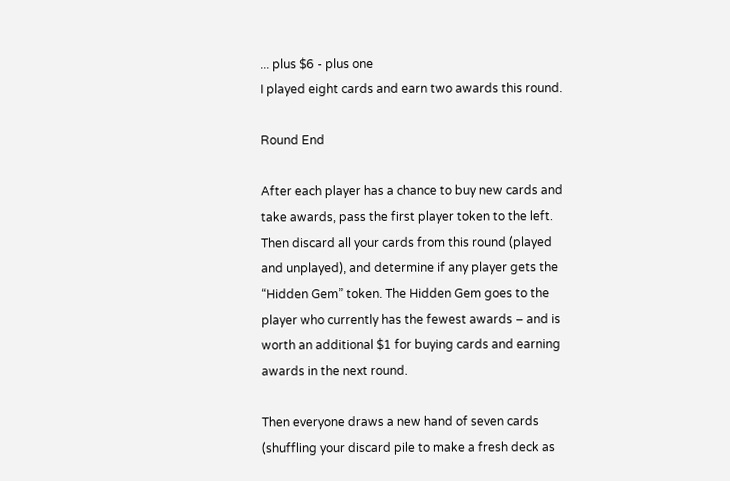... plus $6 - plus one
I played eight cards and earn two awards this round.

Round End

After each player has a chance to buy new cards and take awards, pass the first player token to the left. Then discard all your cards from this round (played and unplayed), and determine if any player gets the “Hidden Gem” token. The Hidden Gem goes to the player who currently has the fewest awards – and is worth an additional $1 for buying cards and earning awards in the next round.

Then everyone draws a new hand of seven cards (shuffling your discard pile to make a fresh deck as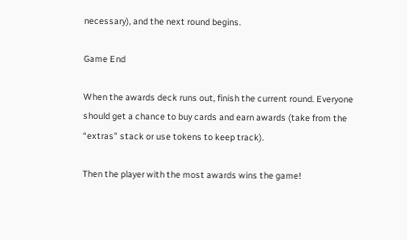necessary), and the next round begins.

Game End

When the awards deck runs out, finish the current round. Everyone should get a chance to buy cards and earn awards (take from the “extras” stack or use tokens to keep track).

Then the player with the most awards wins the game!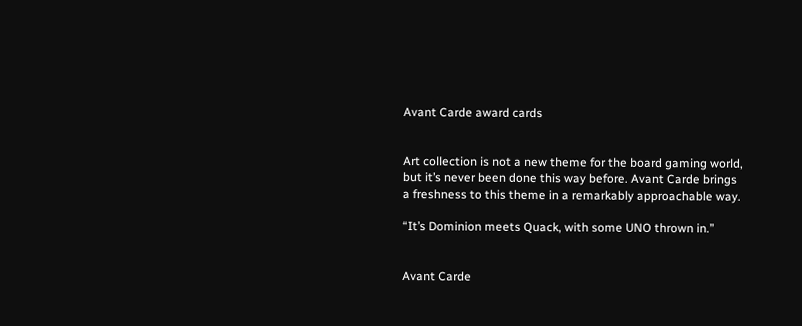Avant Carde award cards


Art collection is not a new theme for the board gaming world, but it’s never been done this way before. Avant Carde brings a freshness to this theme in a remarkably approachable way.

“It’s Dominion meets Quack, with some UNO thrown in.”


Avant Carde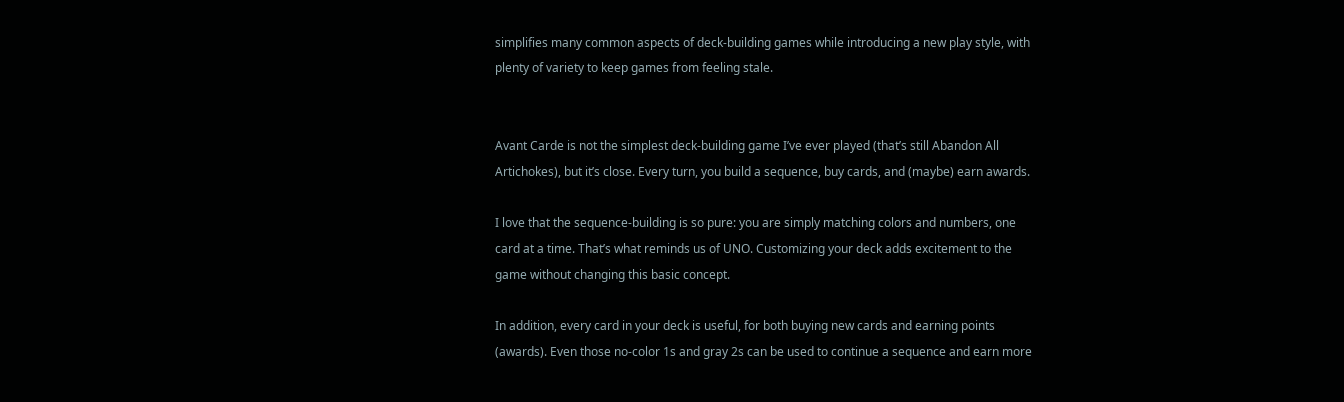simplifies many common aspects of deck-building games while introducing a new play style, with plenty of variety to keep games from feeling stale.


Avant Carde is not the simplest deck-building game I’ve ever played (that’s still Abandon All Artichokes), but it’s close. Every turn, you build a sequence, buy cards, and (maybe) earn awards.

I love that the sequence-building is so pure: you are simply matching colors and numbers, one card at a time. That’s what reminds us of UNO. Customizing your deck adds excitement to the game without changing this basic concept.

In addition, every card in your deck is useful, for both buying new cards and earning points (awards). Even those no-color 1s and gray 2s can be used to continue a sequence and earn more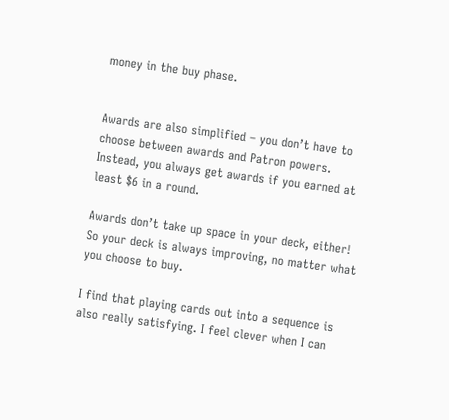money in the buy phase.


Awards are also simplified – you don’t have to choose between awards and Patron powers. Instead, you always get awards if you earned at least $6 in a round.

Awards don’t take up space in your deck, either! So your deck is always improving, no matter what you choose to buy.

I find that playing cards out into a sequence is also really satisfying. I feel clever when I can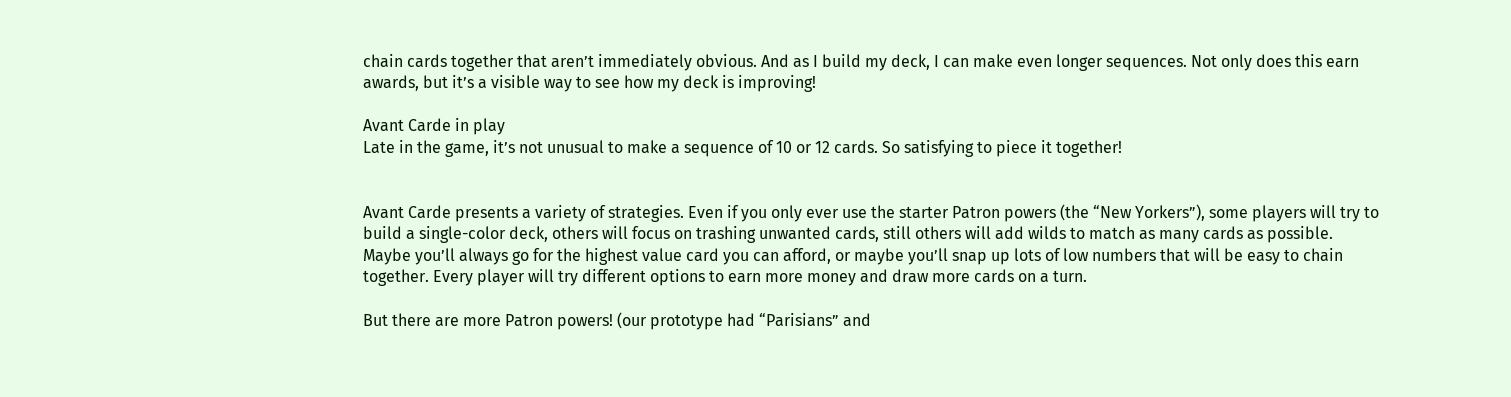chain cards together that aren’t immediately obvious. And as I build my deck, I can make even longer sequences. Not only does this earn awards, but it’s a visible way to see how my deck is improving!

Avant Carde in play
Late in the game, it’s not unusual to make a sequence of 10 or 12 cards. So satisfying to piece it together!


Avant Carde presents a variety of strategies. Even if you only ever use the starter Patron powers (the “New Yorkers”), some players will try to build a single-color deck, others will focus on trashing unwanted cards, still others will add wilds to match as many cards as possible. Maybe you’ll always go for the highest value card you can afford, or maybe you’ll snap up lots of low numbers that will be easy to chain together. Every player will try different options to earn more money and draw more cards on a turn.

But there are more Patron powers! (our prototype had “Parisians” and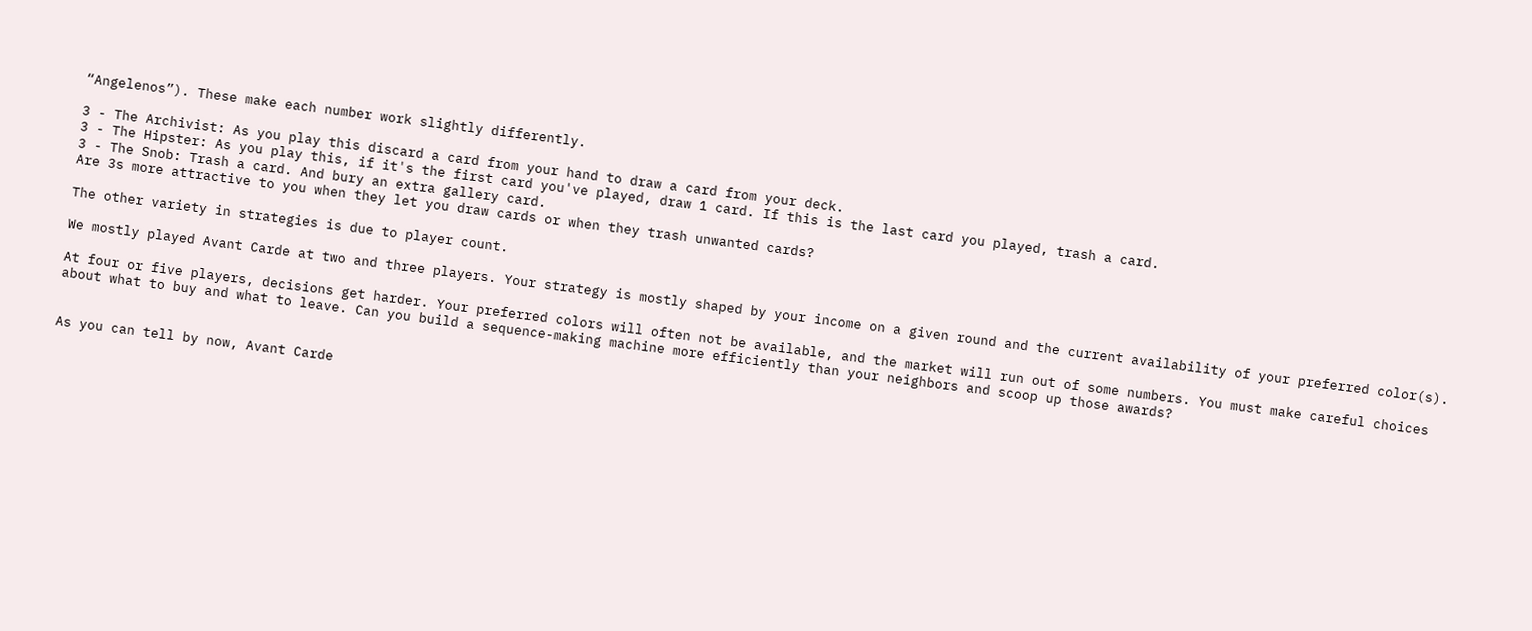“Angelenos”). These make each number work slightly differently.

3 - The Archivist: As you play this discard a card from your hand to draw a card from your deck.
3 - The Hipster: As you play this, if it's the first card you've played, draw 1 card. If this is the last card you played, trash a card.
3 - The Snob: Trash a card. And bury an extra gallery card.
Are 3s more attractive to you when they let you draw cards or when they trash unwanted cards?

The other variety in strategies is due to player count.

We mostly played Avant Carde at two and three players. Your strategy is mostly shaped by your income on a given round and the current availability of your preferred color(s).

At four or five players, decisions get harder. Your preferred colors will often not be available, and the market will run out of some numbers. You must make careful choices about what to buy and what to leave. Can you build a sequence-making machine more efficiently than your neighbors and scoop up those awards?


As you can tell by now, Avant Carde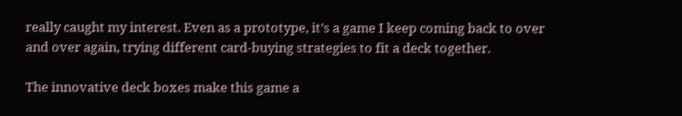really caught my interest. Even as a prototype, it’s a game I keep coming back to over and over again, trying different card-buying strategies to fit a deck together.

The innovative deck boxes make this game a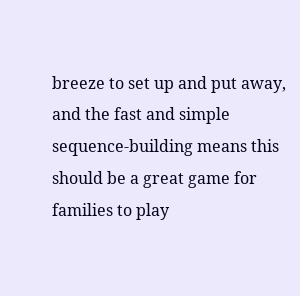breeze to set up and put away, and the fast and simple sequence-building means this should be a great game for families to play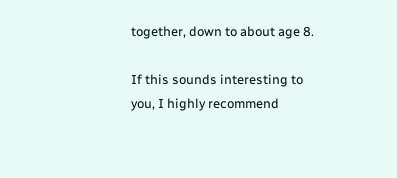together, down to about age 8.

If this sounds interesting to you, I highly recommend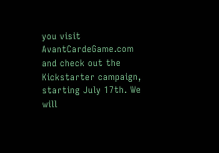you visit AvantCardeGame.com and check out the Kickstarter campaign, starting July 17th. We will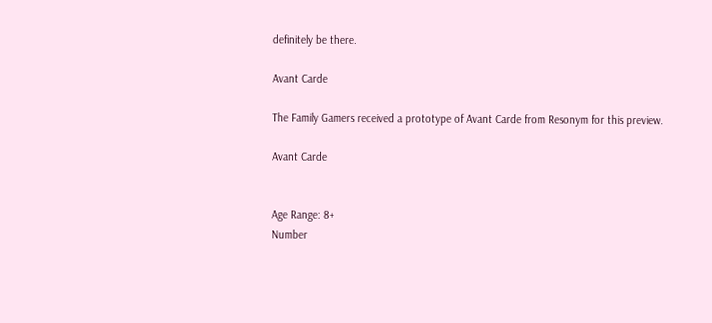definitely be there.

Avant Carde

The Family Gamers received a prototype of Avant Carde from Resonym for this preview.

Avant Carde


Age Range: 8+
Number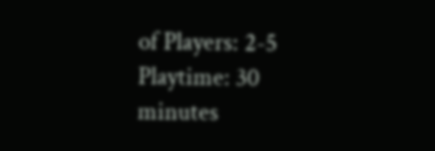of Players: 2-5
Playtime: 30 minutes